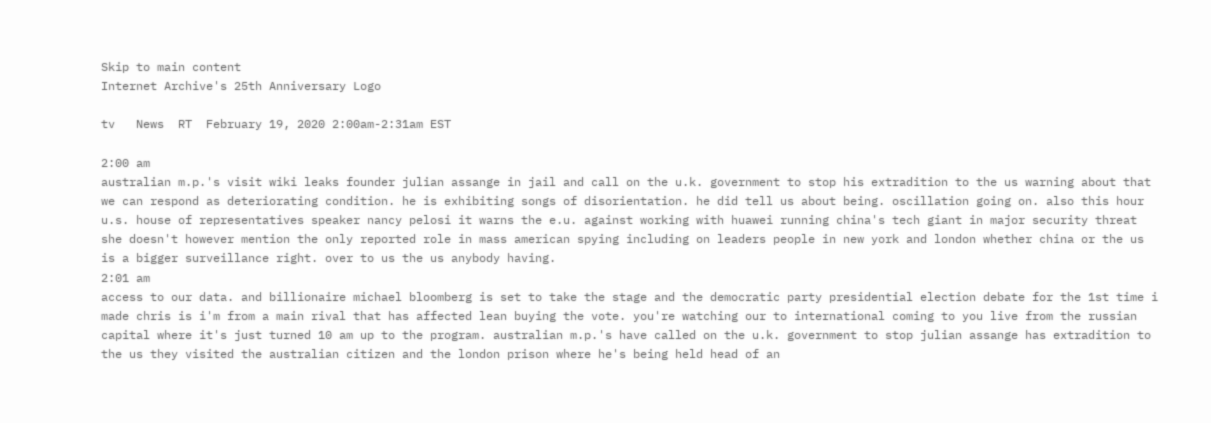Skip to main content
Internet Archive's 25th Anniversary Logo

tv   News  RT  February 19, 2020 2:00am-2:31am EST

2:00 am
australian m.p.'s visit wiki leaks founder julian assange in jail and call on the u.k. government to stop his extradition to the us warning about that we can respond as deteriorating condition. he is exhibiting songs of disorientation. he did tell us about being. oscillation going on. also this hour u.s. house of representatives speaker nancy pelosi it warns the e.u. against working with huawei running china's tech giant in major security threat she doesn't however mention the only reported role in mass american spying including on leaders people in new york and london whether china or the us is a bigger surveillance right. over to us the us anybody having.
2:01 am
access to our data. and billionaire michael bloomberg is set to take the stage and the democratic party presidential election debate for the 1st time i made chris is i'm from a main rival that has affected lean buying the vote. you're watching our to international coming to you live from the russian capital where it's just turned 10 am up to the program. australian m.p.'s have called on the u.k. government to stop julian assange has extradition to the us they visited the australian citizen and the london prison where he's being held head of an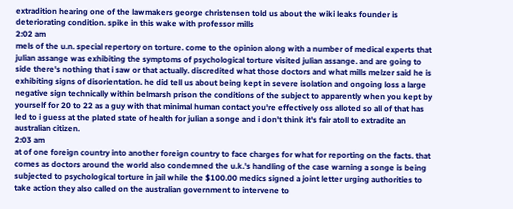extradition hearing one of the lawmakers george christensen told us about the wiki leaks founder is deteriorating condition. spike in this wake with professor mills
2:02 am
mels of the u.n. special repertory on torture. come to the opinion along with a number of medical experts that julian assange was exhibiting the symptoms of psychological torture visited julian assange. and are going to side there's nothing that i saw or that actually. discredited what those doctors and what mills melzer said he is exhibiting signs of disorientation. he did tell us about being kept in severe isolation and ongoing loss a large negative sign technically within belmarsh prison the conditions of the subject to apparently when you kept by yourself for 20 to 22 as a guy with that minimal human contact you're effectively oss alloted so all of that has led to i guess at the plated state of health for julian a songe and i don't think it's fair atoll to extradite an australian citizen.
2:03 am
at of one foreign country into another foreign country to face charges for what for reporting on the facts. that comes as doctors around the world also condemned the u.k.'s handling of the case warning a songe is being subjected to psychological torture in jail while the $100.00 medics signed a joint letter urging authorities to take action they also called on the australian government to intervene to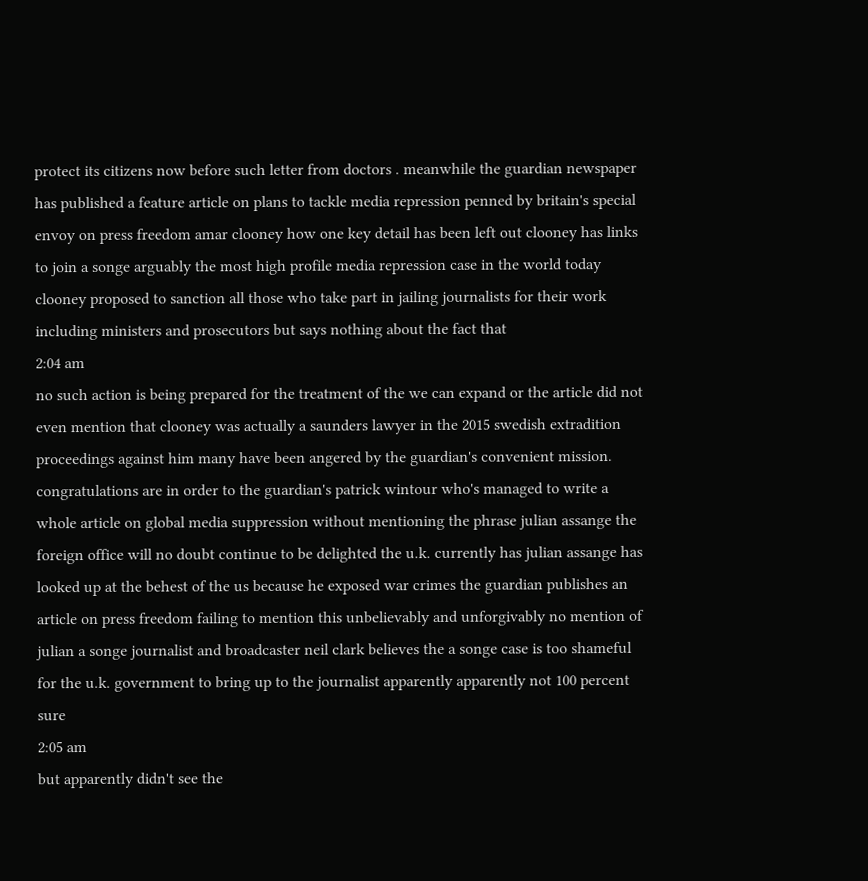protect its citizens now before such letter from doctors . meanwhile the guardian newspaper has published a feature article on plans to tackle media repression penned by britain's special envoy on press freedom amar clooney how one key detail has been left out clooney has links to join a songe arguably the most high profile media repression case in the world today clooney proposed to sanction all those who take part in jailing journalists for their work including ministers and prosecutors but says nothing about the fact that
2:04 am
no such action is being prepared for the treatment of the we can expand or the article did not even mention that clooney was actually a saunders lawyer in the 2015 swedish extradition proceedings against him many have been angered by the guardian's convenient mission. congratulations are in order to the guardian's patrick wintour who's managed to write a whole article on global media suppression without mentioning the phrase julian assange the foreign office will no doubt continue to be delighted the u.k. currently has julian assange has looked up at the behest of the us because he exposed war crimes the guardian publishes an article on press freedom failing to mention this unbelievably and unforgivably no mention of julian a songe journalist and broadcaster neil clark believes the a songe case is too shameful for the u.k. government to bring up to the journalist apparently apparently not 100 percent sure
2:05 am
but apparently didn't see the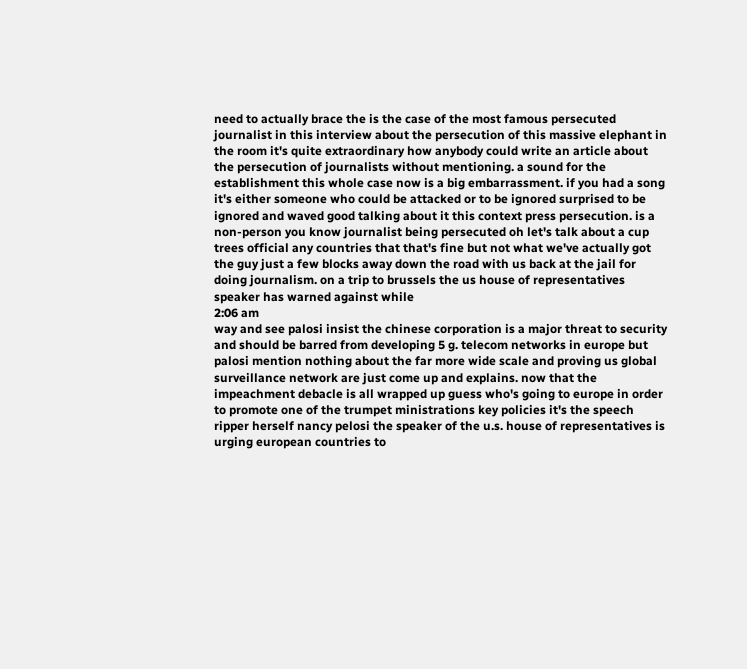need to actually brace the is the case of the most famous persecuted journalist in this interview about the persecution of this massive elephant in the room it's quite extraordinary how anybody could write an article about the persecution of journalists without mentioning. a sound for the establishment this whole case now is a big embarrassment. if you had a song it's either someone who could be attacked or to be ignored surprised to be ignored and waved good talking about it this context press persecution. is a non-person you know journalist being persecuted oh let's talk about a cup trees official any countries that that's fine but not what we've actually got the guy just a few blocks away down the road with us back at the jail for doing journalism. on a trip to brussels the us house of representatives speaker has warned against while
2:06 am
way and see palosi insist the chinese corporation is a major threat to security and should be barred from developing 5 g. telecom networks in europe but palosi mention nothing about the far more wide scale and proving us global surveillance network are just come up and explains. now that the impeachment debacle is all wrapped up guess who's going to europe in order to promote one of the trumpet ministrations key policies it's the speech ripper herself nancy pelosi the speaker of the u.s. house of representatives is urging european countries to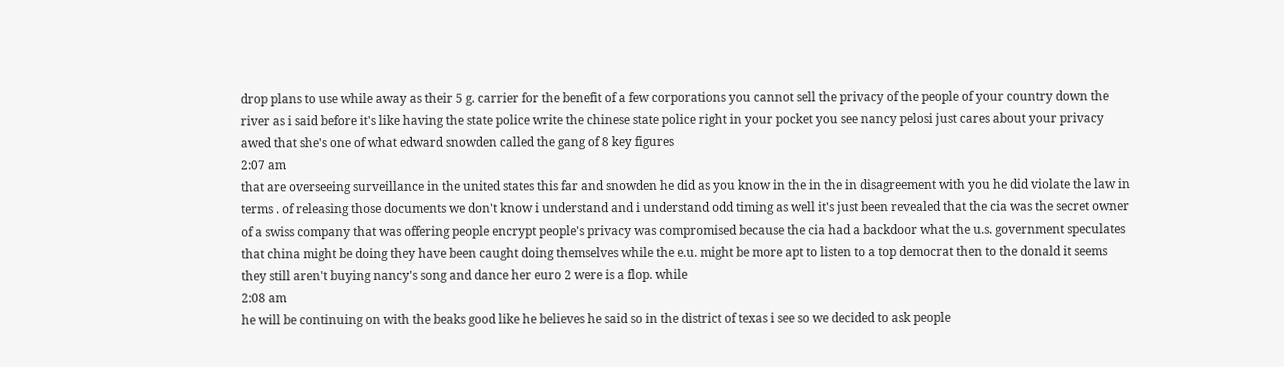drop plans to use while away as their 5 g. carrier for the benefit of a few corporations you cannot sell the privacy of the people of your country down the river as i said before it's like having the state police write the chinese state police right in your pocket you see nancy pelosi just cares about your privacy awed that she's one of what edward snowden called the gang of 8 key figures
2:07 am
that are overseeing surveillance in the united states this far and snowden he did as you know in the in the in disagreement with you he did violate the law in terms . of releasing those documents we don't know i understand and i understand odd timing as well it's just been revealed that the cia was the secret owner of a swiss company that was offering people encrypt people's privacy was compromised because the cia had a backdoor what the u.s. government speculates that china might be doing they have been caught doing themselves while the e.u. might be more apt to listen to a top democrat then to the donald it seems they still aren't buying nancy's song and dance her euro 2 were is a flop. while
2:08 am
he will be continuing on with the beaks good like he believes he said so in the district of texas i see so we decided to ask people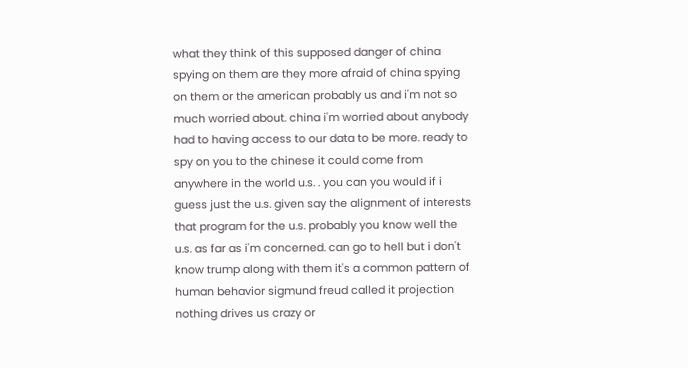what they think of this supposed danger of china spying on them are they more afraid of china spying on them or the american probably us and i'm not so much worried about. china i'm worried about anybody had to having access to our data to be more. ready to spy on you to the chinese it could come from anywhere in the world u.s. . you can you would if i guess just the u.s. given say the alignment of interests that program for the u.s. probably you know well the u.s. as far as i'm concerned. can go to hell but i don't know trump along with them it's a common pattern of human behavior sigmund freud called it projection nothing drives us crazy or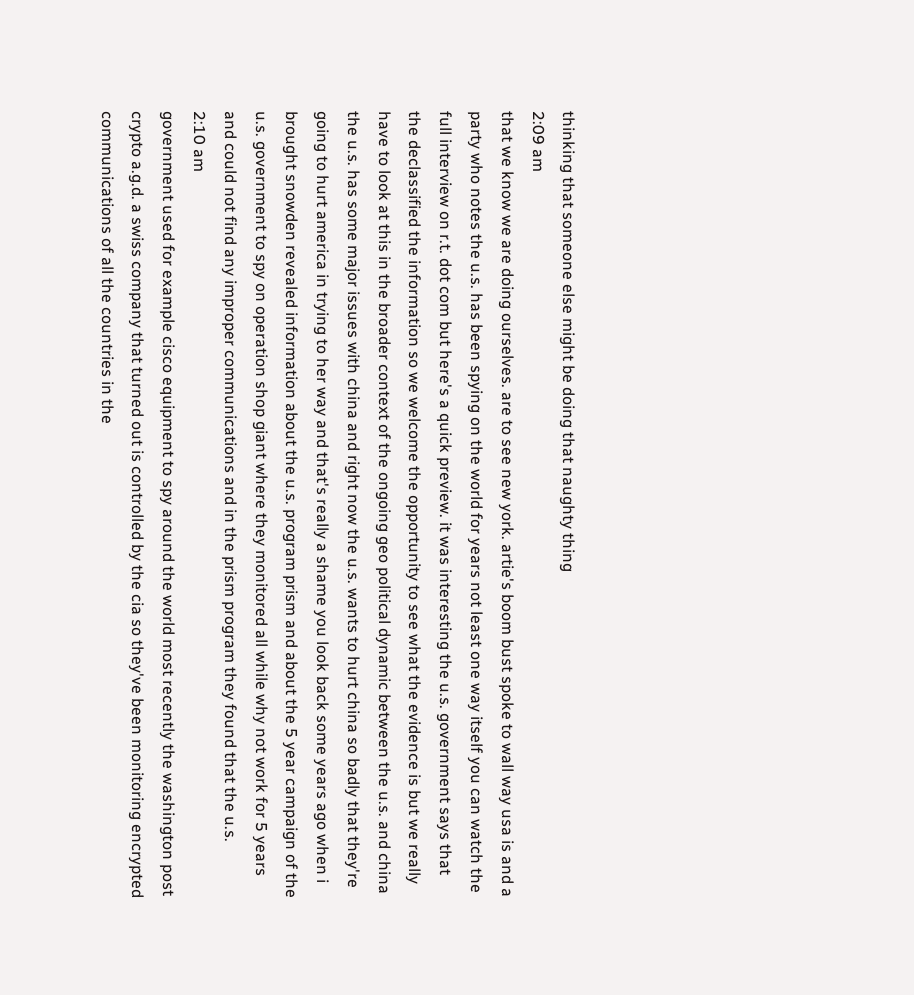thinking that someone else might be doing that naughty thing
2:09 am
that we know we are doing ourselves. are to see new york. artie's boom bust spoke to wall way usa is and a party who notes the u.s. has been spying on the world for years not least one way itself you can watch the full interview on r.t. dot com but here's a quick preview. it was interesting the u.s. government says that the declassified the information so we welcome the opportunity to see what the evidence is but we really have to look at this in the broader context of the ongoing geo political dynamic between the u.s. and china the u.s. has some major issues with china and right now the u.s. wants to hurt china so badly that they're going to hurt america in trying to her way and that's really a shame you look back some years ago when i brought snowden revealed information about the u.s. program prism and about the 5 year campaign of the u.s. government to spy on operation shop giant where they monitored all while why not work for 5 years and could not find any improper communications and in the prism program they found that the u.s.
2:10 am
government used for example cisco equipment to spy around the world most recently the washington post crypto a.g.d. a swiss company that turned out is controlled by the cia so they've been monitoring encrypted communications of all the countries in the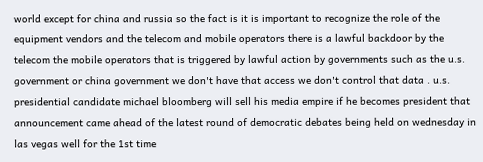world except for china and russia so the fact is it is important to recognize the role of the equipment vendors and the telecom and mobile operators there is a lawful backdoor by the telecom the mobile operators that is triggered by lawful action by governments such as the u.s. government or china government we don't have that access we don't control that data . u.s. presidential candidate michael bloomberg will sell his media empire if he becomes president that announcement came ahead of the latest round of democratic debates being held on wednesday in las vegas well for the 1st time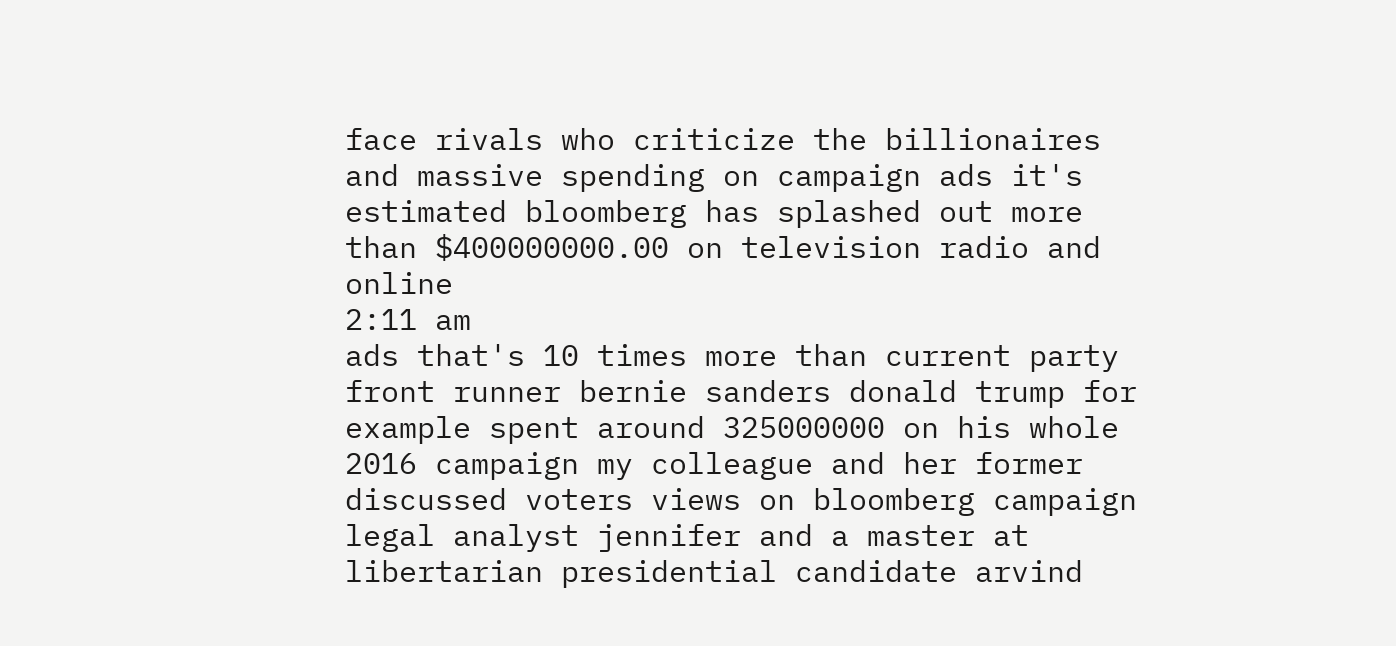face rivals who criticize the billionaires and massive spending on campaign ads it's estimated bloomberg has splashed out more than $400000000.00 on television radio and online
2:11 am
ads that's 10 times more than current party front runner bernie sanders donald trump for example spent around 325000000 on his whole 2016 campaign my colleague and her former discussed voters views on bloomberg campaign legal analyst jennifer and a master at libertarian presidential candidate arvind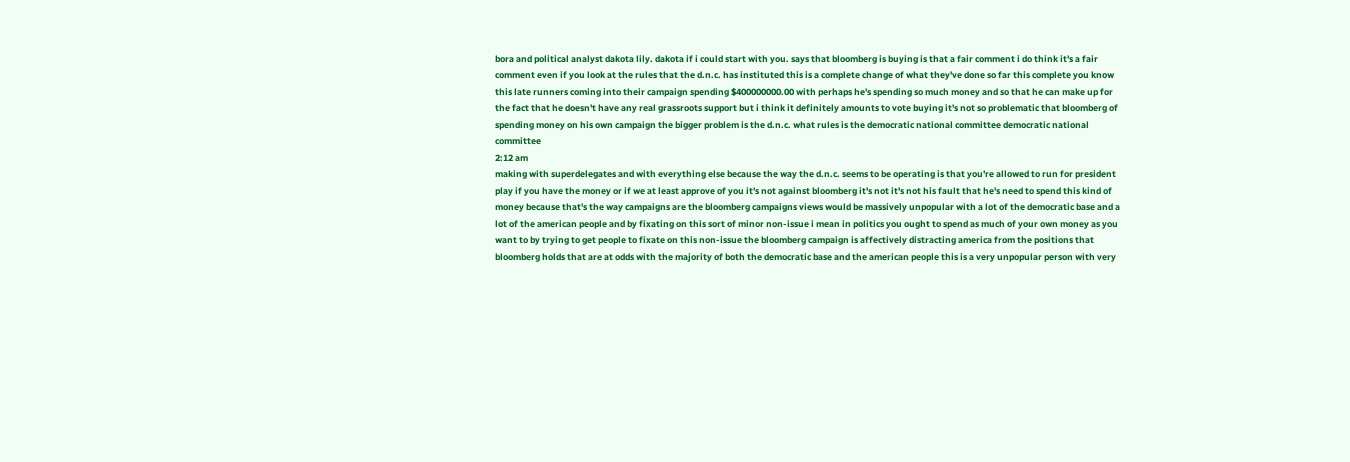bora and political analyst dakota lily. dakota if i could start with you. says that bloomberg is buying is that a fair comment i do think it's a fair comment even if you look at the rules that the d.n.c. has instituted this is a complete change of what they've done so far this complete you know this late runners coming into their campaign spending $400000000.00 with perhaps he's spending so much money and so that he can make up for the fact that he doesn't have any real grassroots support but i think it definitely amounts to vote buying it's not so problematic that bloomberg of spending money on his own campaign the bigger problem is the d.n.c. what rules is the democratic national committee democratic national committee
2:12 am
making with superdelegates and with everything else because the way the d.n.c. seems to be operating is that you're allowed to run for president play if you have the money or if we at least approve of you it's not against bloomberg it's not it's not his fault that he's need to spend this kind of money because that's the way campaigns are the bloomberg campaigns views would be massively unpopular with a lot of the democratic base and a lot of the american people and by fixating on this sort of minor non-issue i mean in politics you ought to spend as much of your own money as you want to by trying to get people to fixate on this non-issue the bloomberg campaign is affectively distracting america from the positions that bloomberg holds that are at odds with the majority of both the democratic base and the american people this is a very unpopular person with very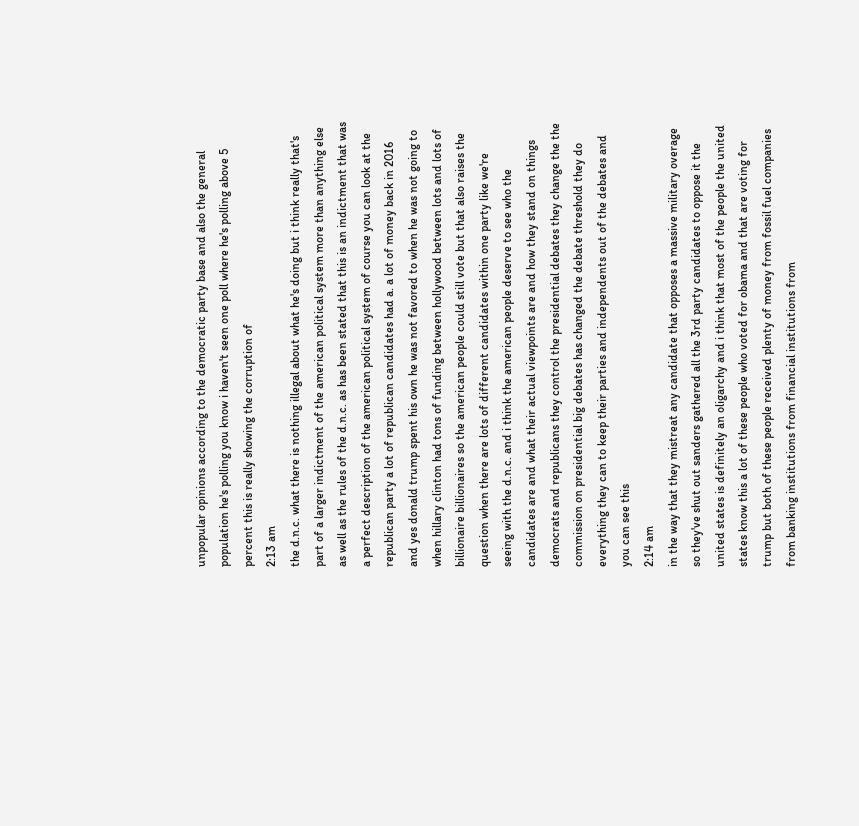unpopular opinions according to the democratic party base and also the general population he's polling you know i haven't seen one poll where he's polling above 5 percent this is really showing the corruption of
2:13 am
the d.n.c. what there is nothing illegal about what he's doing but i think really that's part of a larger indictment of the american political system more than anything else as well as the rules of the d.n.c. as has been stated that this is an indictment that was a perfect description of the american political system of course you can look at the republican party a lot of republican candidates had a. a lot of money back in 2016 and yes donald trump spent his own he was not favored to when he was not going to when hillary clinton had tons of funding between hollywood between lots and lots of billionaire billionaires so the american people could still vote but that also raises the question when there are lots of different candidates within one party like we're seeing with the d.n.c. and i think the american people deserve to see who the candidates are and what their actual viewpoints are and how they stand on things democrats and republicans they control the presidential debates they change the the commission on presidential big debates has changed the debate threshold they do everything they can to keep their parties and independents out of the debates and you can see this
2:14 am
in the way that they mistreat any candidate that opposes a massive military overage so they've shut out sanders gathered all the 3rd party candidates to oppose it the united states is definitely an oligarchy and i think that most of the people the united states know this a lot of these people who voted for obama and that are voting for trump but both of these people received plenty of money from fossil fuel companies from banking institutions from financial institutions from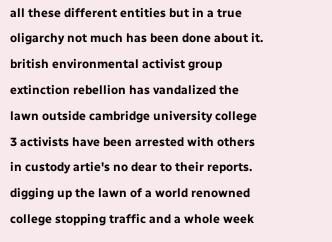all these different entities but in a true oligarchy not much has been done about it. british environmental activist group extinction rebellion has vandalized the lawn outside cambridge university college 3 activists have been arrested with others in custody artie's no dear to their reports. digging up the lawn of a world renowned college stopping traffic and a whole week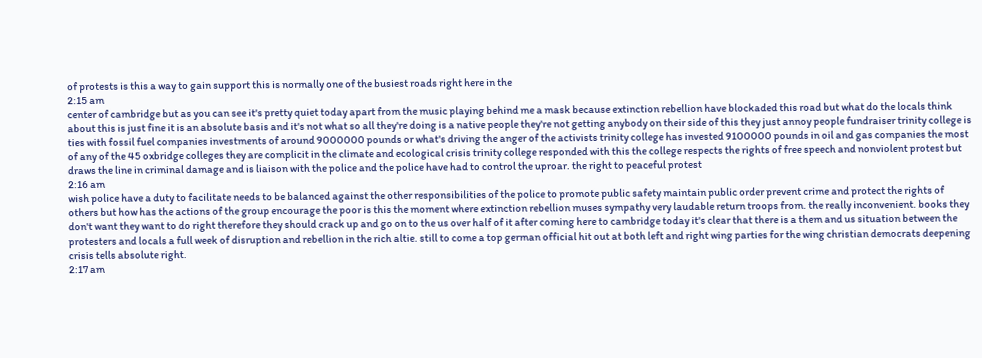of protests is this a way to gain support this is normally one of the busiest roads right here in the
2:15 am
center of cambridge but as you can see it's pretty quiet today apart from the music playing behind me a mask because extinction rebellion have blockaded this road but what do the locals think about this is just fine it is an absolute basis and it's not what so all they're doing is a native people they're not getting anybody on their side of this they just annoy people fundraiser trinity college is ties with fossil fuel companies investments of around 9000000 pounds or what's driving the anger of the activists trinity college has invested 9100000 pounds in oil and gas companies the most of any of the 45 oxbridge colleges they are complicit in the climate and ecological crisis trinity college responded with this the college respects the rights of free speech and nonviolent protest but draws the line in criminal damage and is liaison with the police and the police have had to control the uproar. the right to peaceful protest
2:16 am
wish police have a duty to facilitate needs to be balanced against the other responsibilities of the police to promote public safety maintain public order prevent crime and protect the rights of others but how has the actions of the group encourage the poor is this the moment where extinction rebellion muses sympathy very laudable return troops from. the really inconvenient. books they don't want they want to do right therefore they should crack up and go on to the us over half of it after coming here to cambridge today it's clear that there is a them and us situation between the protesters and locals a full week of disruption and rebellion in the rich altie. still to come a top german official hit out at both left and right wing parties for the wing christian democrats deepening crisis tells absolute right.
2:17 am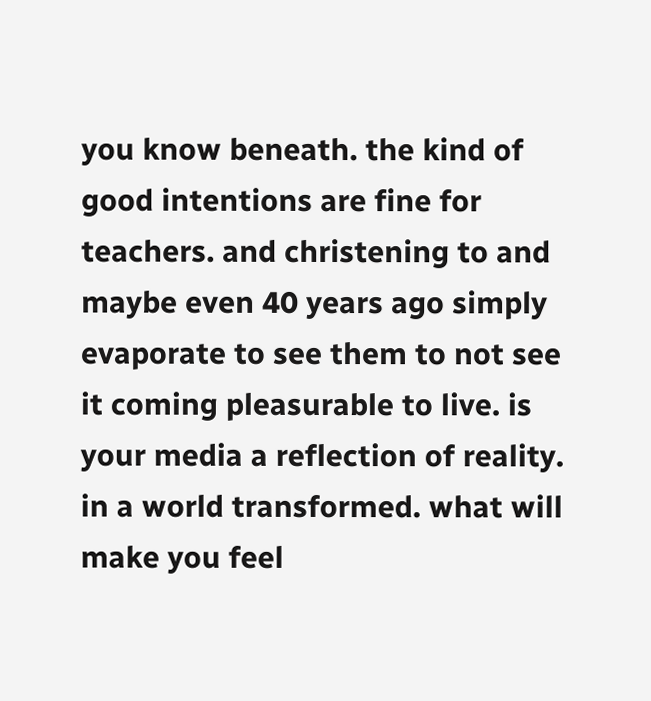you know beneath. the kind of good intentions are fine for teachers. and christening to and maybe even 40 years ago simply evaporate to see them to not see it coming pleasurable to live. is your media a reflection of reality. in a world transformed. what will make you feel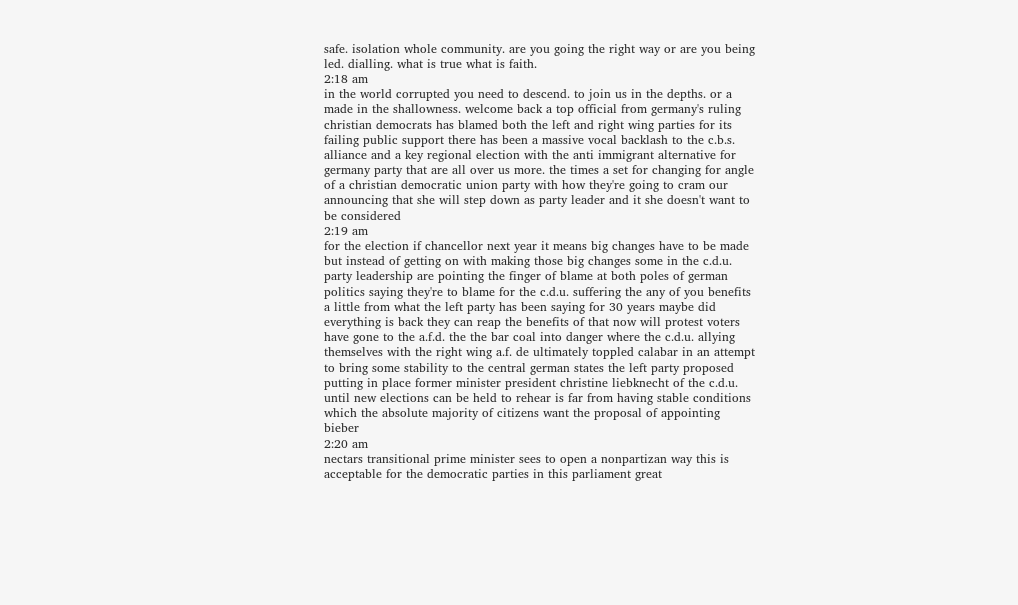safe. isolation whole community. are you going the right way or are you being led. dialling. what is true what is faith.
2:18 am
in the world corrupted you need to descend. to join us in the depths. or a made in the shallowness. welcome back a top official from germany's ruling christian democrats has blamed both the left and right wing parties for its failing public support there has been a massive vocal backlash to the c.b.s. alliance and a key regional election with the anti immigrant alternative for germany party that are all over us more. the times a set for changing for angle of a christian democratic union party with how they're going to cram our announcing that she will step down as party leader and it she doesn't want to be considered
2:19 am
for the election if chancellor next year it means big changes have to be made but instead of getting on with making those big changes some in the c.d.u. party leadership are pointing the finger of blame at both poles of german politics saying they're to blame for the c.d.u. suffering the any of you benefits a little from what the left party has been saying for 30 years maybe did everything is back they can reap the benefits of that now will protest voters have gone to the a.f.d. the the bar coal into danger where the c.d.u. allying themselves with the right wing a.f. de ultimately toppled calabar in an attempt to bring some stability to the central german states the left party proposed putting in place former minister president christine liebknecht of the c.d.u. until new elections can be held to rehear is far from having stable conditions which the absolute majority of citizens want the proposal of appointing bieber
2:20 am
nectars transitional prime minister sees to open a nonpartizan way this is acceptable for the democratic parties in this parliament great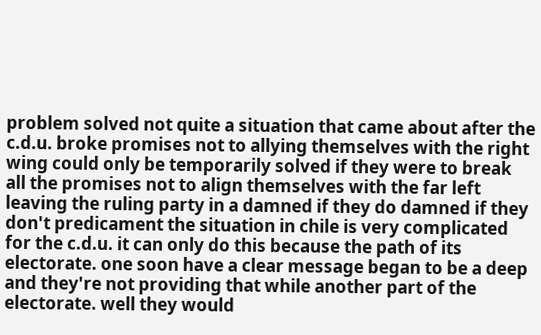problem solved not quite a situation that came about after the c.d.u. broke promises not to allying themselves with the right wing could only be temporarily solved if they were to break all the promises not to align themselves with the far left leaving the ruling party in a damned if they do damned if they don't predicament the situation in chile is very complicated for the c.d.u. it can only do this because the path of its electorate. one soon have a clear message began to be a deep and they're not providing that while another part of the electorate. well they would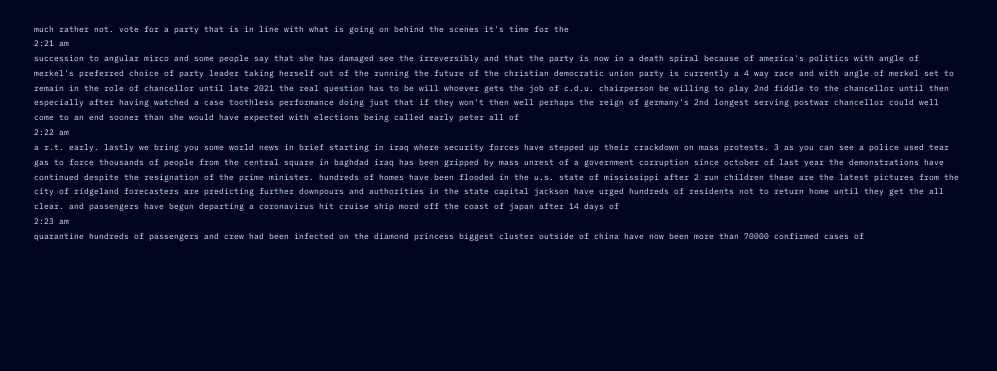much rather not. vote for a party that is in line with what is going on behind the scenes it's time for the
2:21 am
succession to angular mirco and some people say that she has damaged see the irreversibly and that the party is now in a death spiral because of america's politics with angle of merkel's preferred choice of party leader taking herself out of the running the future of the christian democratic union party is currently a 4 way race and with angle of merkel set to remain in the role of chancellor until late 2021 the real question has to be will whoever gets the job of c.d.u. chairperson be willing to play 2nd fiddle to the chancellor until then especially after having watched a case toothless performance doing just that if they won't then well perhaps the reign of germany's 2nd longest serving postwar chancellor could well come to an end sooner than she would have expected with elections being called early peter all of
2:22 am
a r.t. early. lastly we bring you some world news in brief starting in iraq where security forces have stepped up their crackdown on mass protests. 3 as you can see a police used tear gas to force thousands of people from the central square in baghdad iraq has been gripped by mass unrest of a government corruption since october of last year the demonstrations have continued despite the resignation of the prime minister. hundreds of homes have been flooded in the u.s. state of mississippi after 2 run children these are the latest pictures from the city of ridgeland forecasters are predicting further downpours and authorities in the state capital jackson have urged hundreds of residents not to return home until they get the all clear. and passengers have begun departing a coronavirus hit cruise ship mord off the coast of japan after 14 days of
2:23 am
quarantine hundreds of passengers and crew had been infected on the diamond princess biggest cluster outside of china have now been more than 70000 confirmed cases of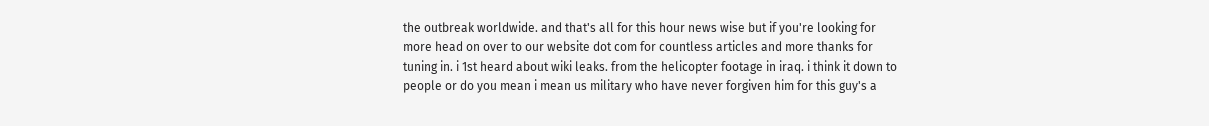the outbreak worldwide. and that's all for this hour news wise but if you're looking for more head on over to our website dot com for countless articles and more thanks for tuning in. i 1st heard about wiki leaks. from the helicopter footage in iraq. i think it down to people or do you mean i mean us military who have never forgiven him for this guy's a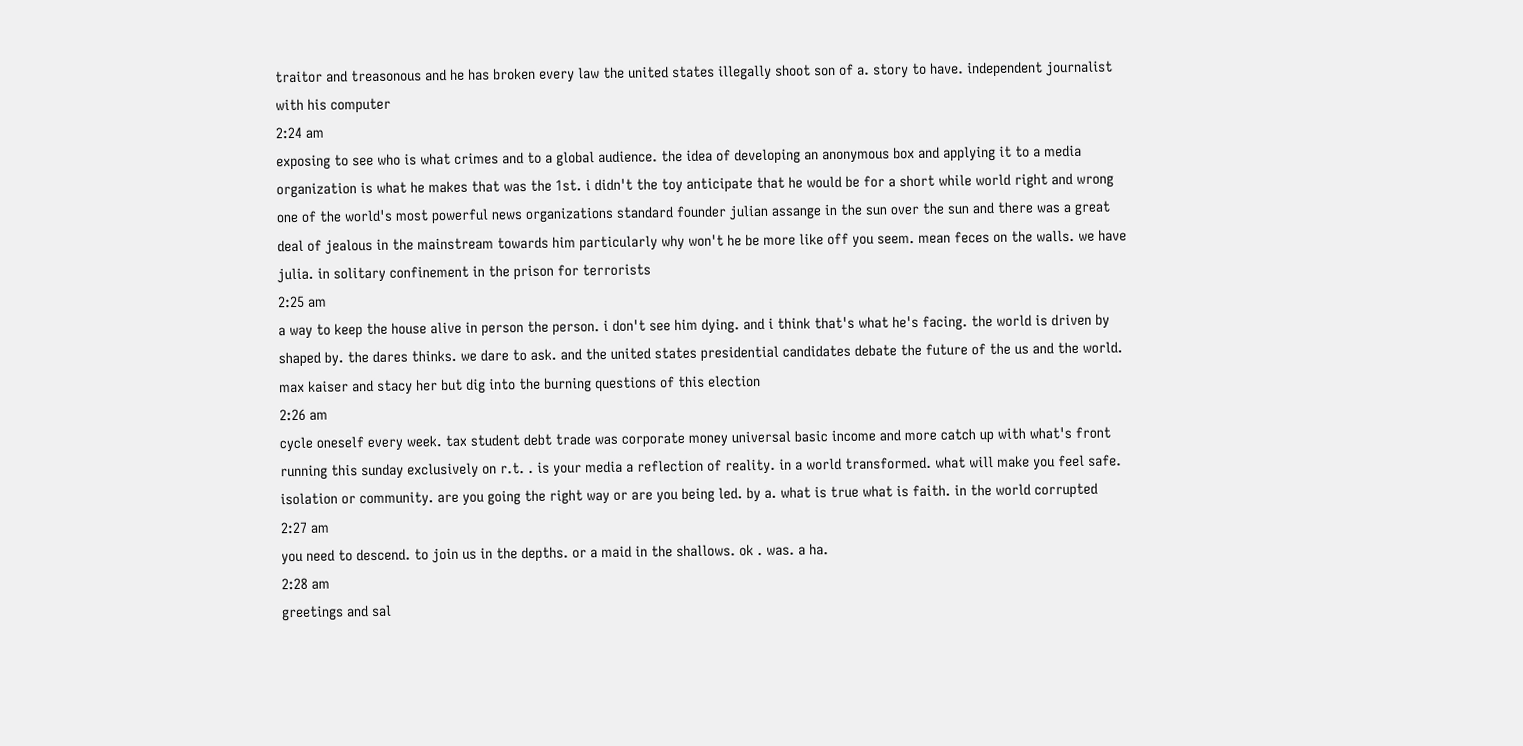traitor and treasonous and he has broken every law the united states illegally shoot son of a. story to have. independent journalist with his computer
2:24 am
exposing to see who is what crimes and to a global audience. the idea of developing an anonymous box and applying it to a media organization is what he makes that was the 1st. i didn't the toy anticipate that he would be for a short while world right and wrong one of the world's most powerful news organizations standard founder julian assange in the sun over the sun and there was a great deal of jealous in the mainstream towards him particularly why won't he be more like off you seem. mean feces on the walls. we have julia. in solitary confinement in the prison for terrorists
2:25 am
a way to keep the house alive in person the person. i don't see him dying. and i think that's what he's facing. the world is driven by shaped by. the dares thinks. we dare to ask. and the united states presidential candidates debate the future of the us and the world. max kaiser and stacy her but dig into the burning questions of this election
2:26 am
cycle oneself every week. tax student debt trade was corporate money universal basic income and more catch up with what's front running this sunday exclusively on r.t. . is your media a reflection of reality. in a world transformed. what will make you feel safe. isolation or community. are you going the right way or are you being led. by a. what is true what is faith. in the world corrupted
2:27 am
you need to descend. to join us in the depths. or a maid in the shallows. ok . was. a ha.
2:28 am
greetings and sal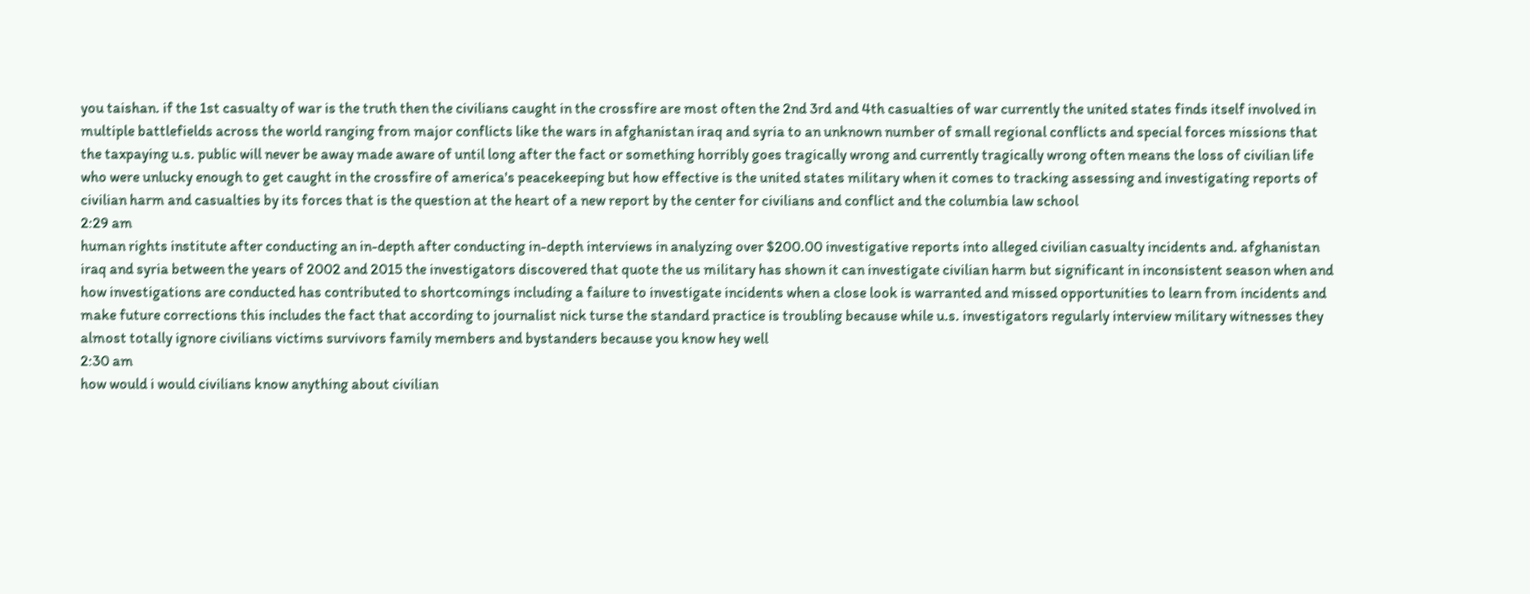you taishan. if the 1st casualty of war is the truth then the civilians caught in the crossfire are most often the 2nd 3rd and 4th casualties of war currently the united states finds itself involved in multiple battlefields across the world ranging from major conflicts like the wars in afghanistan iraq and syria to an unknown number of small regional conflicts and special forces missions that the taxpaying u.s. public will never be away made aware of until long after the fact or something horribly goes tragically wrong and currently tragically wrong often means the loss of civilian life who were unlucky enough to get caught in the crossfire of america's peacekeeping but how effective is the united states military when it comes to tracking assessing and investigating reports of civilian harm and casualties by its forces that is the question at the heart of a new report by the center for civilians and conflict and the columbia law school
2:29 am
human rights institute after conducting an in-depth after conducting in-depth interviews in analyzing over $200.00 investigative reports into alleged civilian casualty incidents and. afghanistan iraq and syria between the years of 2002 and 2015 the investigators discovered that quote the us military has shown it can investigate civilian harm but significant in inconsistent season when and how investigations are conducted has contributed to shortcomings including a failure to investigate incidents when a close look is warranted and missed opportunities to learn from incidents and make future corrections this includes the fact that according to journalist nick turse the standard practice is troubling because while u.s. investigators regularly interview military witnesses they almost totally ignore civilians victims survivors family members and bystanders because you know hey well
2:30 am
how would i would civilians know anything about civilian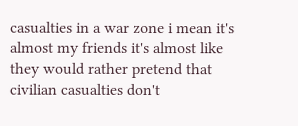casualties in a war zone i mean it's almost my friends it's almost like they would rather pretend that civilian casualties don't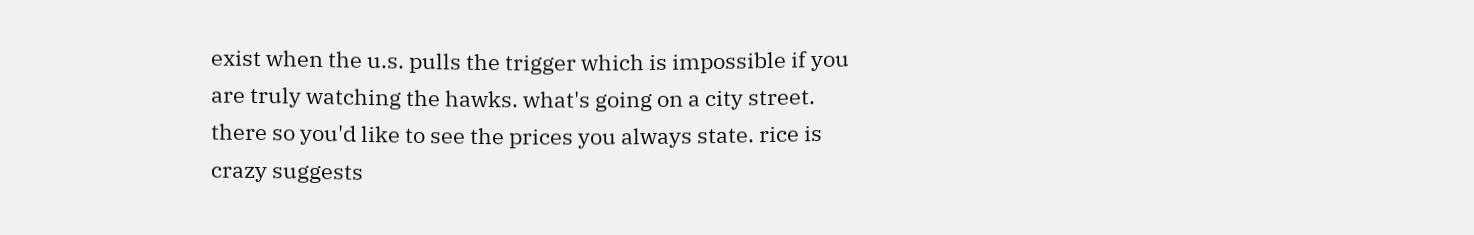exist when the u.s. pulls the trigger which is impossible if you are truly watching the hawks. what's going on a city street. there so you'd like to see the prices you always state. rice is crazy suggests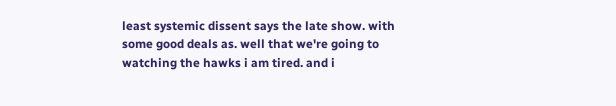least systemic dissent says the late show. with some good deals as. well that we're going to watching the hawks i am tired. and i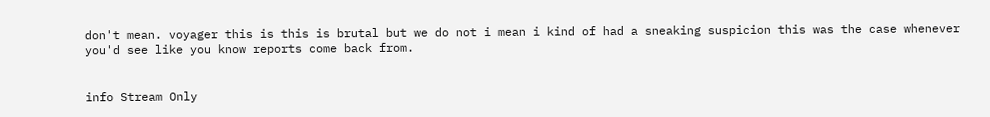don't mean. voyager this is this is brutal but we do not i mean i kind of had a sneaking suspicion this was the case whenever you'd see like you know reports come back from.


info Stream Only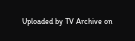Uploaded by TV Archive on